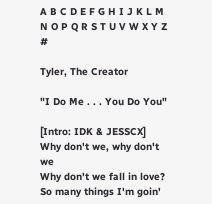A B C D E F G H I J K L M N O P Q R S T U V W X Y Z #

Tyler, The Creator

"I Do Me . . . You Do You"

[Intro: IDK & JESSCX]
Why don't we, why don't we
Why don't we fall in love?
So many things I'm goin'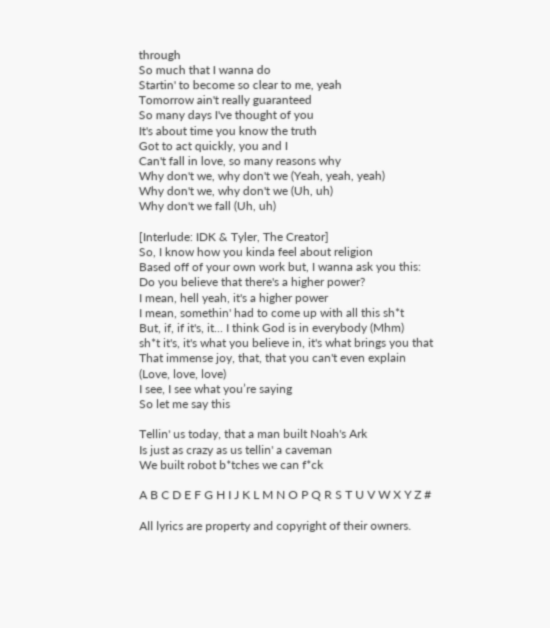through
So much that I wanna do
Startin' to become so clear to me, yeah
Tomorrow ain't really guaranteed
So many days I've thought of you
It's about time you know the truth
Got to act quickly, you and I
Can't fall in love, so many reasons why
Why don't we, why don't we (Yeah, yeah, yeah)
Why don't we, why don't we (Uh, uh)
Why don't we fall (Uh, uh)

[Interlude: IDK & Tyler, The Creator]
So, I know how you kinda feel about religion
Based off of your own work but, I wanna ask you this:
Do you believe that there's a higher power?
I mean, hell yeah, it's a higher power
I mean, somethin' had to come up with all this sh*t
But, if, if it's, it... I think God is in everybody (Mhm)
sh*t it's, it's what you believe in, it's what brings you that
That immense joy, that, that you can't even explain
(Love, love, love)
I see, I see what you’re saying
So let me say this

Tellin' us today, that a man built Noah's Ark
Is just as crazy as us tellin' a caveman
We built robot b*tches we can f*ck

A B C D E F G H I J K L M N O P Q R S T U V W X Y Z #

All lyrics are property and copyright of their owners.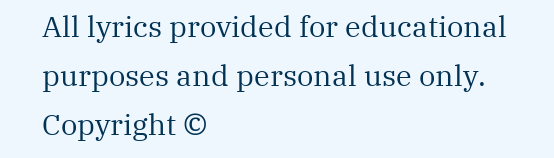All lyrics provided for educational purposes and personal use only.
Copyright ©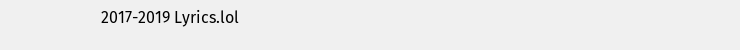2017-2019 Lyrics.lol